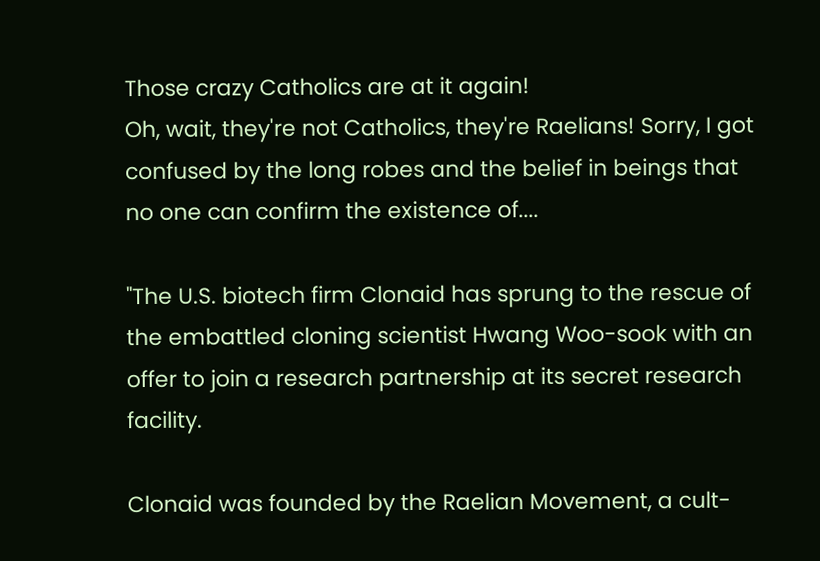Those crazy Catholics are at it again!
Oh, wait, they're not Catholics, they're Raelians! Sorry, I got confused by the long robes and the belief in beings that no one can confirm the existence of....

"The U.S. biotech firm Clonaid has sprung to the rescue of the embattled cloning scientist Hwang Woo-sook with an offer to join a research partnership at its secret research facility.

Clonaid was founded by the Raelian Movement, a cult-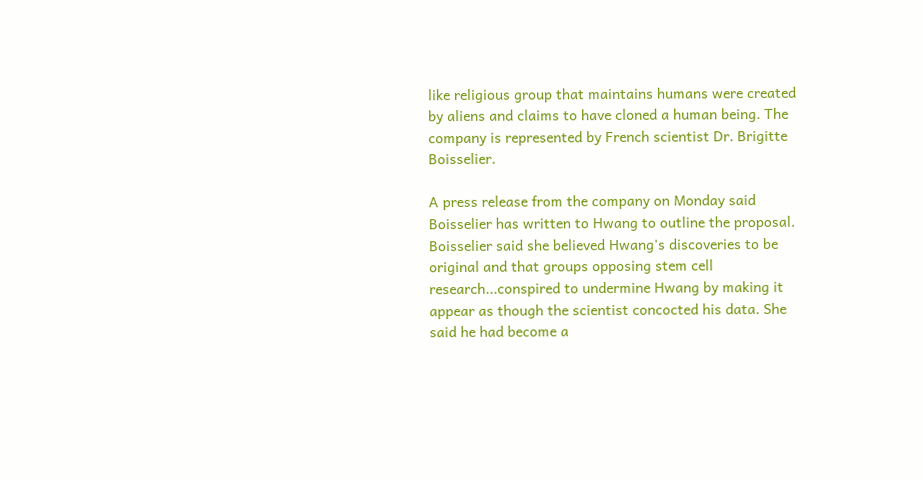like religious group that maintains humans were created by aliens and claims to have cloned a human being. The company is represented by French scientist Dr. Brigitte Boisselier.

A press release from the company on Monday said Boisselier has written to Hwang to outline the proposal. Boisselier said she believed Hwang's discoveries to be original and that groups opposing stem cell research...conspired to undermine Hwang by making it appear as though the scientist concocted his data. She said he had become a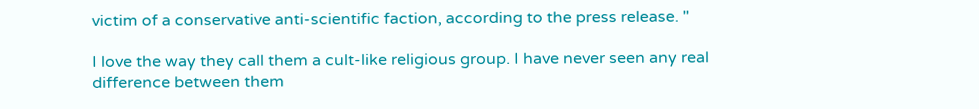victim of a conservative anti-scientific faction, according to the press release. "

I love the way they call them a cult-like religious group. I have never seen any real difference between them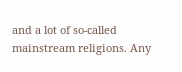and a lot of so-called mainstream religions. Any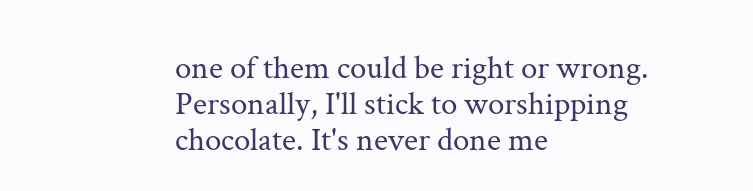one of them could be right or wrong. Personally, I'll stick to worshipping chocolate. It's never done me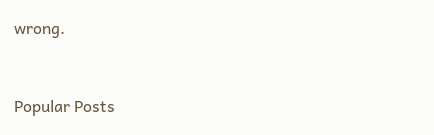wrong.


Popular Posts